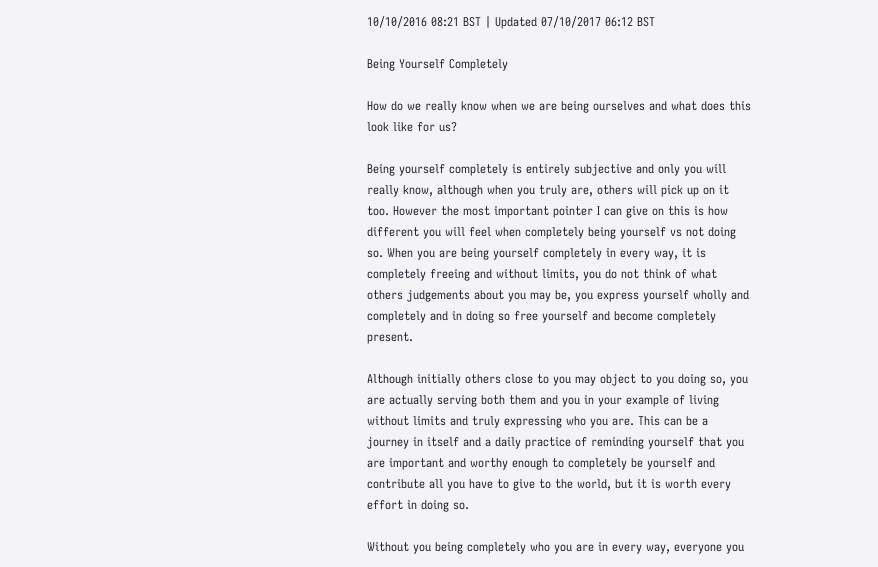10/10/2016 08:21 BST | Updated 07/10/2017 06:12 BST

Being Yourself Completely

How do we really know when we are being ourselves and what does this look like for us?

Being yourself completely is entirely subjective and only you will really know, although when you truly are, others will pick up on it too. However the most important pointer I can give on this is how different you will feel when completely being yourself vs not doing so. When you are being yourself completely in every way, it is completely freeing and without limits, you do not think of what others judgements about you may be, you express yourself wholly and completely and in doing so free yourself and become completely present.

Although initially others close to you may object to you doing so, you are actually serving both them and you in your example of living without limits and truly expressing who you are. This can be a journey in itself and a daily practice of reminding yourself that you are important and worthy enough to completely be yourself and contribute all you have to give to the world, but it is worth every effort in doing so.

Without you being completely who you are in every way, everyone you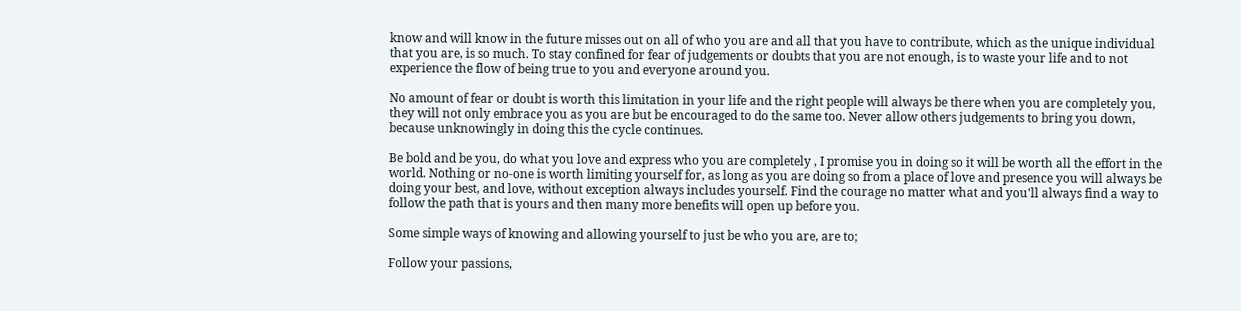know and will know in the future misses out on all of who you are and all that you have to contribute, which as the unique individual that you are, is so much. To stay confined for fear of judgements or doubts that you are not enough, is to waste your life and to not experience the flow of being true to you and everyone around you.

No amount of fear or doubt is worth this limitation in your life and the right people will always be there when you are completely you, they will not only embrace you as you are but be encouraged to do the same too. Never allow others judgements to bring you down, because unknowingly in doing this the cycle continues.

Be bold and be you, do what you love and express who you are completely , I promise you in doing so it will be worth all the effort in the world. Nothing or no-one is worth limiting yourself for, as long as you are doing so from a place of love and presence you will always be doing your best, and love, without exception always includes yourself. Find the courage no matter what and you'll always find a way to follow the path that is yours and then many more benefits will open up before you.

Some simple ways of knowing and allowing yourself to just be who you are, are to;

Follow your passions,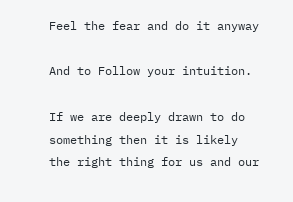Feel the fear and do it anyway

And to Follow your intuition.

If we are deeply drawn to do something then it is likely the right thing for us and our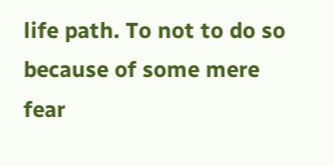life path. To not to do so because of some mere fear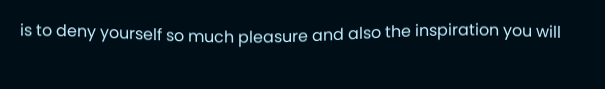is to deny yourself so much pleasure and also the inspiration you will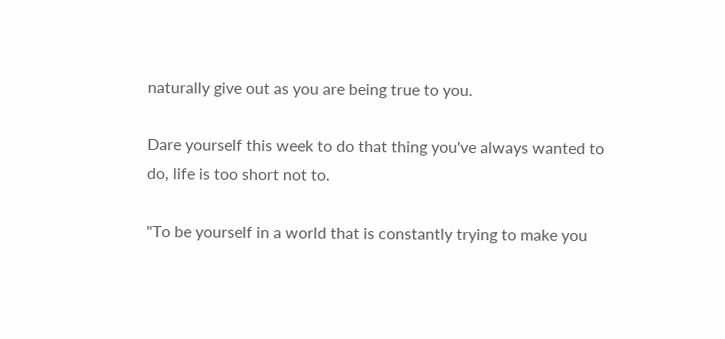naturally give out as you are being true to you.

Dare yourself this week to do that thing you've always wanted to do, life is too short not to.

"To be yourself in a world that is constantly trying to make you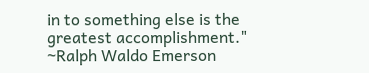in to something else is the greatest accomplishment." ~Ralph Waldo Emerson